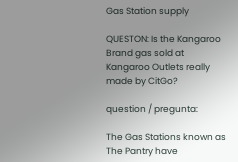Gas Station supply

QUESTON: Is the Kangaroo Brand gas sold at Kangaroo Outlets really made by CitGo?

question / pregunta:

The Gas Stations known as The Pantry have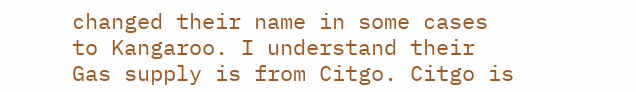changed their name in some cases to Kangaroo. I understand their Gas supply is from Citgo. Citgo is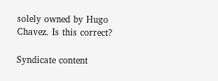solely owned by Hugo Chavez. Is this correct?

Syndicate content